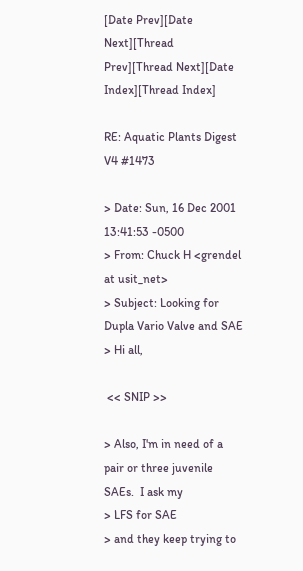[Date Prev][Date Next][Thread Prev][Thread Next][Date Index][Thread Index]

RE: Aquatic Plants Digest V4 #1473

> Date: Sun, 16 Dec 2001 13:41:53 -0500
> From: Chuck H <grendel at usit_net>
> Subject: Looking for Dupla Vario Valve and SAE
> Hi all,

 << SNIP >>

> Also, I'm in need of a pair or three juvenile SAEs.  I ask my
> LFS for SAE
> and they keep trying to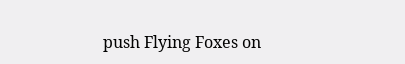push Flying Foxes on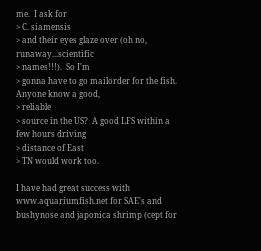me.  I ask for
> C. siamensis
> and their eyes glaze over (oh no, runaway...scientific
> names!!!).  So I'm
> gonna have to go mailorder for the fish.  Anyone know a good,
> reliable
> source in the US?  A good LFS within a few hours driving
> distance of East
> TN would work too.

I have had great success with www.aquariumfish.net for SAE's and bushynose and japonica shrimp (cept for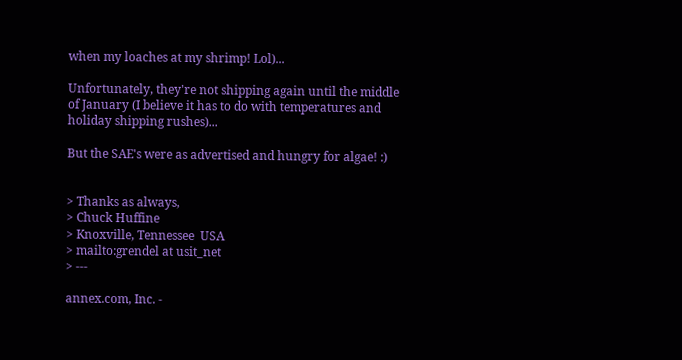when my loaches at my shrimp! Lol)...

Unfortunately, they're not shipping again until the middle of January (I believe it has to do with temperatures and holiday shipping rushes)...

But the SAE's were as advertised and hungry for algae! :)


> Thanks as always,
> Chuck Huffine
> Knoxville, Tennessee  USA
> mailto:grendel at usit_net
> ---

annex.com, Inc. -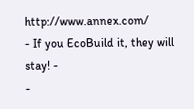http://www.annex.com/
- If you EcoBuild it, they will stay! -
-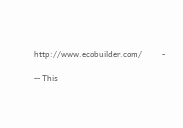http://www.ecobuilder.com/          -

-- This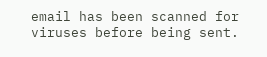email has been scanned for viruses before being sent.